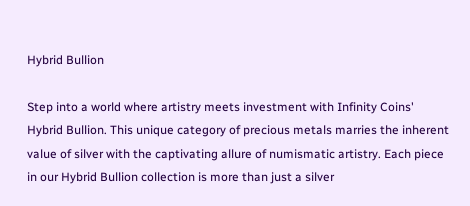Hybrid Bullion

Step into a world where artistry meets investment with Infinity Coins' Hybrid Bullion. This unique category of precious metals marries the inherent value of silver with the captivating allure of numismatic artistry. Each piece in our Hybrid Bullion collection is more than just a silver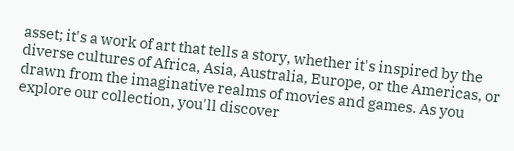asset; it's a work of art that tells a story, whether it's inspired by the diverse cultures of Africa, Asia, Australia, Europe, or the Americas, or drawn from the imaginative realms of movies and games. As you explore our collection, you'll discover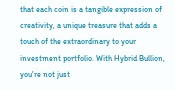that each coin is a tangible expression of creativity, a unique treasure that adds a touch of the extraordinary to your investment portfolio. With Hybrid Bullion, you're not just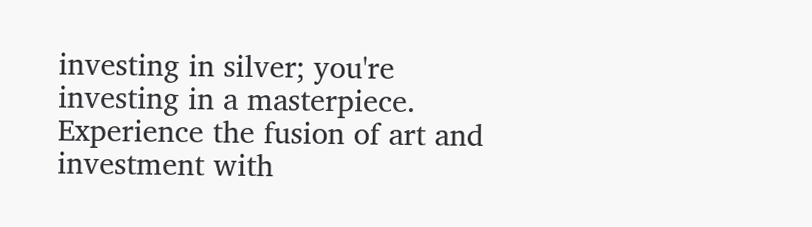investing in silver; you're investing in a masterpiece. Experience the fusion of art and investment with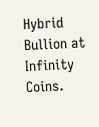Hybrid Bullion at Infinity Coins.